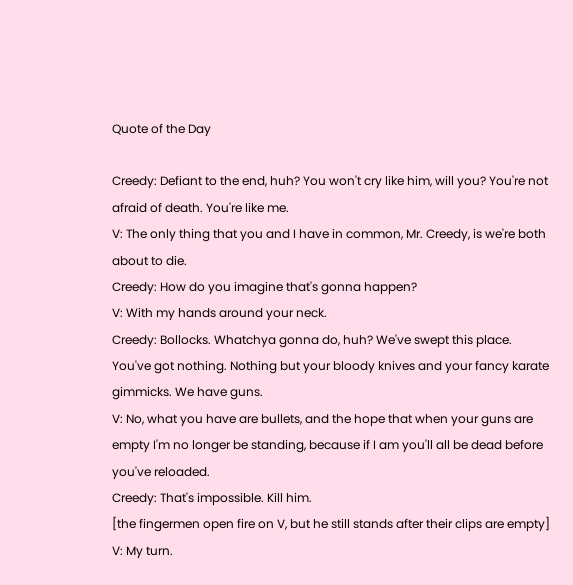Quote of the Day

Creedy: Defiant to the end, huh? You won't cry like him, will you? You're not afraid of death. You're like me.
V: The only thing that you and I have in common, Mr. Creedy, is we're both about to die.
Creedy: How do you imagine that's gonna happen?
V: With my hands around your neck.
Creedy: Bollocks. Whatchya gonna do, huh? We've swept this place. You've got nothing. Nothing but your bloody knives and your fancy karate gimmicks. We have guns.
V: No, what you have are bullets, and the hope that when your guns are empty I'm no longer be standing, because if I am you'll all be dead before you've reloaded.
Creedy: That's impossible. Kill him.
[the fingermen open fire on V, but he still stands after their clips are empty]
V: My turn.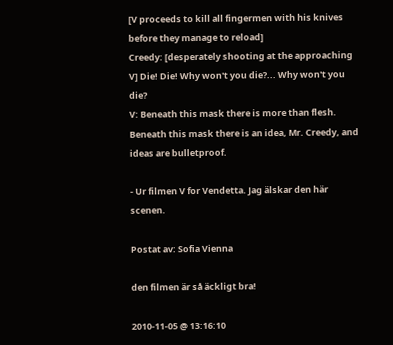[V proceeds to kill all fingermen with his knives before they manage to reload]
Creedy: [desperately shooting at the approaching V] Die! Die! Why won't you die?... Why won't you die?
V: Beneath this mask there is more than flesh. Beneath this mask there is an idea, Mr. Creedy, and ideas are bulletproof.

- Ur filmen V for Vendetta. Jag älskar den här scenen.

Postat av: Sofia Vienna

den filmen är så äckligt bra!

2010-11-05 @ 13:16:10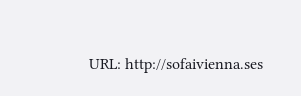URL: http://sofaivienna.ses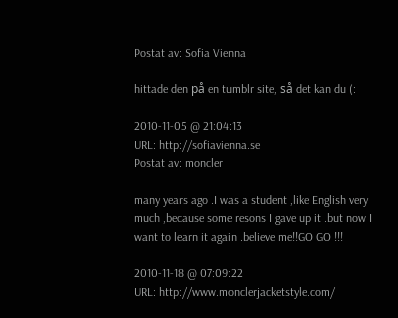Postat av: Sofia Vienna

hittade den på en tumblr site, så det kan du (:

2010-11-05 @ 21:04:13
URL: http://sofiavienna.se
Postat av: moncler

many years ago .I was a student ,like English very much ,because some resons I gave up it .but now I want to learn it again .believe me!!GO GO !!!

2010-11-18 @ 07:09:22
URL: http://www.monclerjacketstyle.com/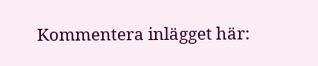Kommentera inlägget här: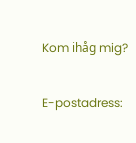Kom ihåg mig?

E-postadress: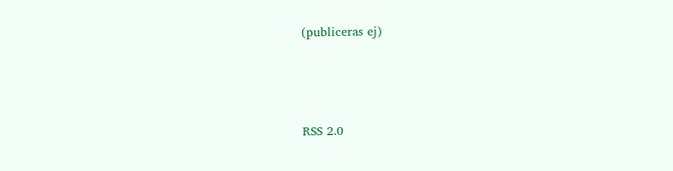(publiceras ej)



RSS 2.0